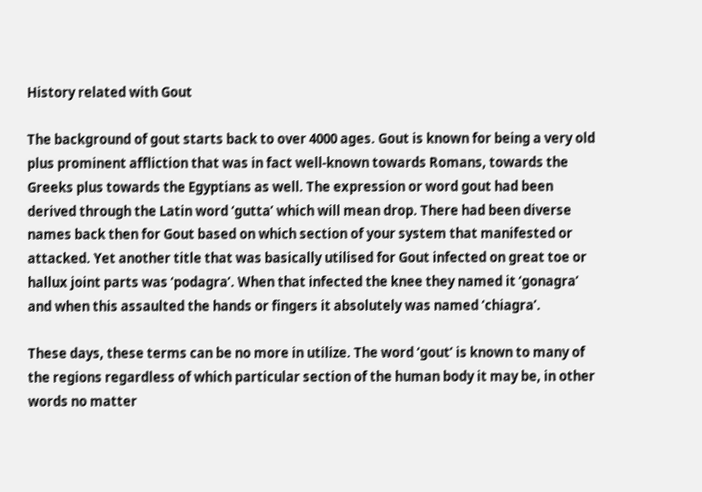History related with Gout

The background of gout starts back to over 4000 ages. Gout is known for being a very old plus prominent affliction that was in fact well-known towards Romans, towards the Greeks plus towards the Egyptians as well. The expression or word gout had been derived through the Latin word ‘gutta’ which will mean drop. There had been diverse names back then for Gout based on which section of your system that manifested or attacked. Yet another title that was basically utilised for Gout infected on great toe or hallux joint parts was ‘podagra’. When that infected the knee they named it ‘gonagra’ and when this assaulted the hands or fingers it absolutely was named ‘chiagra’.

These days, these terms can be no more in utilize. The word ‘gout’ is known to many of the regions regardless of which particular section of the human body it may be, in other words no matter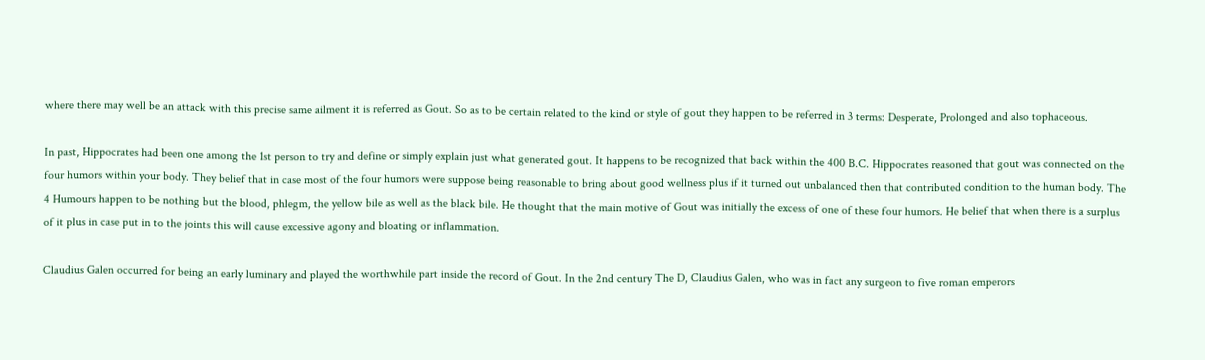where there may well be an attack with this precise same ailment it is referred as Gout. So as to be certain related to the kind or style of gout they happen to be referred in 3 terms: Desperate, Prolonged and also tophaceous.

In past, Hippocrates had been one among the 1st person to try and define or simply explain just what generated gout. It happens to be recognized that back within the 400 B.C. Hippocrates reasoned that gout was connected on the four humors within your body. They belief that in case most of the four humors were suppose being reasonable to bring about good wellness plus if it turned out unbalanced then that contributed condition to the human body. The 4 Humours happen to be nothing but the blood, phlegm, the yellow bile as well as the black bile. He thought that the main motive of Gout was initially the excess of one of these four humors. He belief that when there is a surplus of it plus in case put in to the joints this will cause excessive agony and bloating or inflammation.

Claudius Galen occurred for being an early luminary and played the worthwhile part inside the record of Gout. In the 2nd century The D, Claudius Galen, who was in fact any surgeon to five roman emperors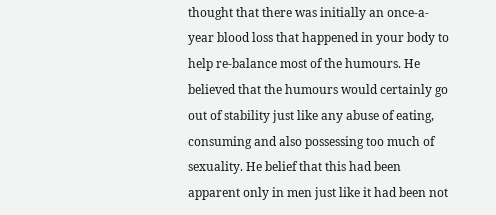thought that there was initially an once-a-year blood loss that happened in your body to help re-balance most of the humours. He believed that the humours would certainly go out of stability just like any abuse of eating, consuming and also possessing too much of sexuality. He belief that this had been apparent only in men just like it had been not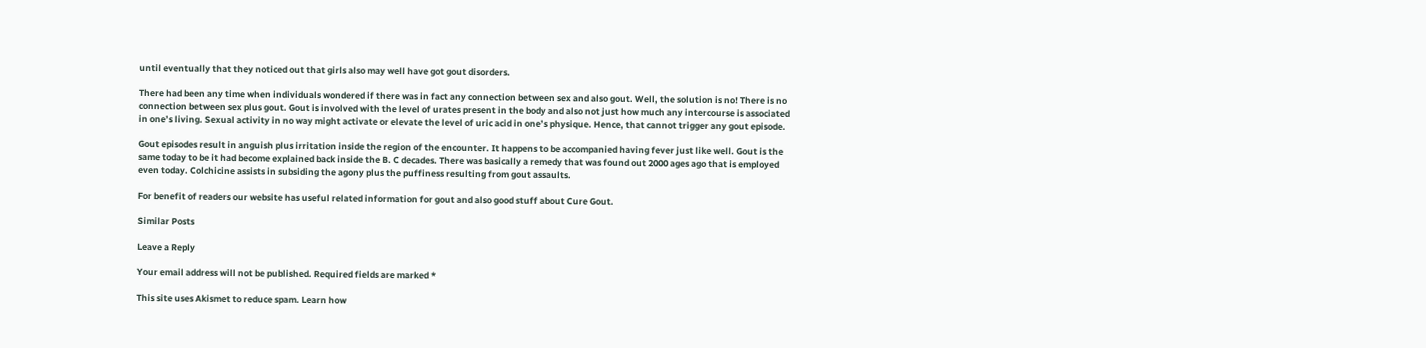until eventually that they noticed out that girls also may well have got gout disorders.

There had been any time when individuals wondered if there was in fact any connection between sex and also gout. Well, the solution is no! There is no connection between sex plus gout. Gout is involved with the level of urates present in the body and also not just how much any intercourse is associated in one’s living. Sexual activity in no way might activate or elevate the level of uric acid in one’s physique. Hence, that cannot trigger any gout episode.

Gout episodes result in anguish plus irritation inside the region of the encounter. It happens to be accompanied having fever just like well. Gout is the same today to be it had become explained back inside the B. C decades. There was basically a remedy that was found out 2000 ages ago that is employed even today. Colchicine assists in subsiding the agony plus the puffiness resulting from gout assaults.

For benefit of readers our website has useful related information for gout and also good stuff about Cure Gout.

Similar Posts

Leave a Reply

Your email address will not be published. Required fields are marked *

This site uses Akismet to reduce spam. Learn how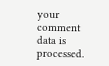your comment data is processed.